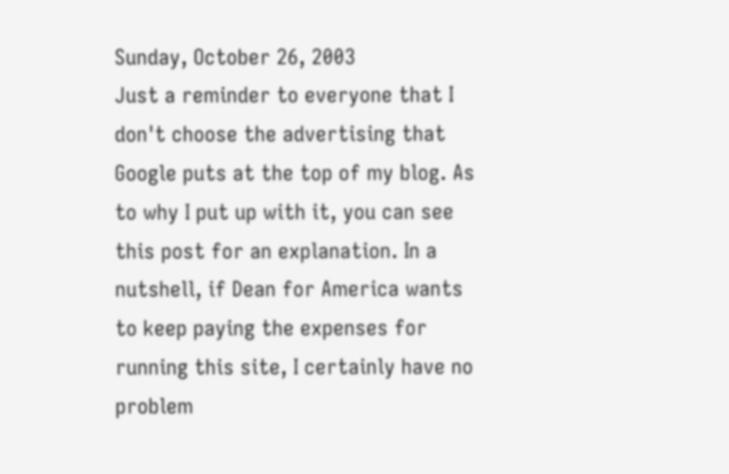Sunday, October 26, 2003
Just a reminder to everyone that I don't choose the advertising that Google puts at the top of my blog. As to why I put up with it, you can see this post for an explanation. In a nutshell, if Dean for America wants to keep paying the expenses for running this site, I certainly have no problem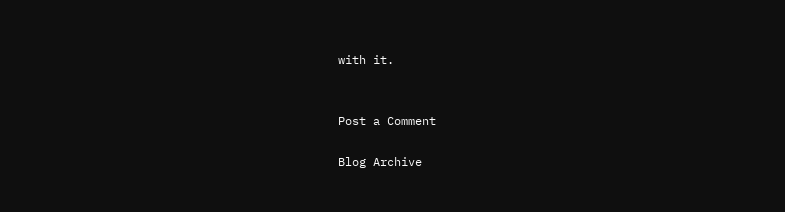with it.


Post a Comment

Blog Archive